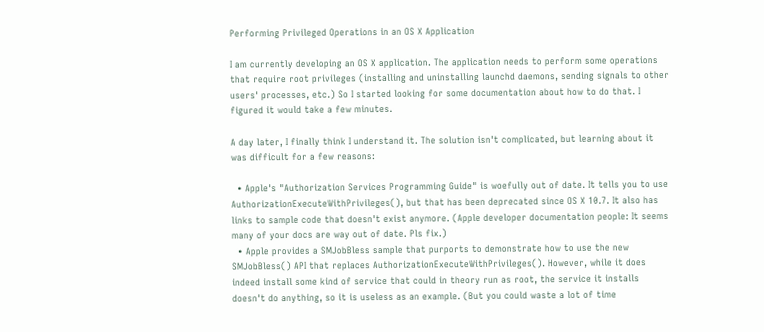Performing Privileged Operations in an OS X Application

I am currently developing an OS X application. The application needs to perform some operations that require root privileges (installing and uninstalling launchd daemons, sending signals to other users' processes, etc.) So I started looking for some documentation about how to do that. I figured it would take a few minutes.

A day later, I finally think I understand it. The solution isn't complicated, but learning about it was difficult for a few reasons:

  • Apple's "Authorization Services Programming Guide" is woefully out of date. It tells you to use AuthorizationExecuteWithPrivileges(), but that has been deprecated since OS X 10.7. It also has links to sample code that doesn't exist anymore. (Apple developer documentation people: It seems many of your docs are way out of date. Pls fix.)
  • Apple provides a SMJobBless sample that purports to demonstrate how to use the new SMJobBless() API that replaces AuthorizationExecuteWithPrivileges(). However, while it does indeed install some kind of service that could in theory run as root, the service it installs doesn't do anything, so it is useless as an example. (But you could waste a lot of time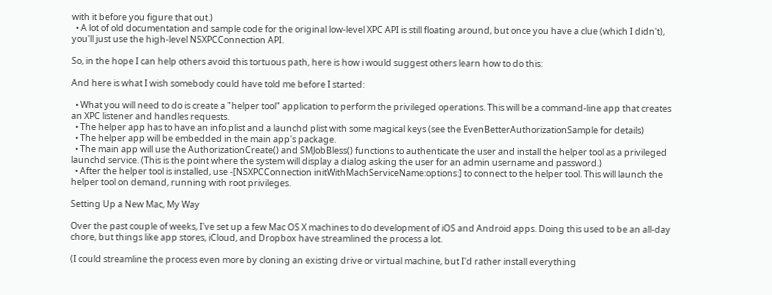with it before you figure that out.)
  • A lot of old documentation and sample code for the original low-level XPC API is still floating around, but once you have a clue (which I didn't), you'll just use the high-level NSXPCConnection API.

So, in the hope I can help others avoid this tortuous path, here is how i would suggest others learn how to do this:

And here is what I wish somebody could have told me before I started:

  • What you will need to do is create a "helper tool" application to perform the privileged operations. This will be a command-line app that creates an XPC listener and handles requests.
  • The helper app has to have an info.plist and a launchd plist with some magical keys (see the EvenBetterAuthorizationSample for details)
  • The helper app will be embedded in the main app's package.
  • The main app will use the AuthorizationCreate() and SMJobBless() functions to authenticate the user and install the helper tool as a privileged launchd service. (This is the point where the system will display a dialog asking the user for an admin username and password.)
  • After the helper tool is installed, use -[NSXPCConnection initWithMachServiceName:options:] to connect to the helper tool. This will launch the helper tool on demand, running with root privileges.

Setting Up a New Mac, My Way

Over the past couple of weeks, I've set up a few Mac OS X machines to do development of iOS and Android apps. Doing this used to be an all-day chore, but things like app stores, iCloud, and Dropbox have streamlined the process a lot.

(I could streamline the process even more by cloning an existing drive or virtual machine, but I'd rather install everything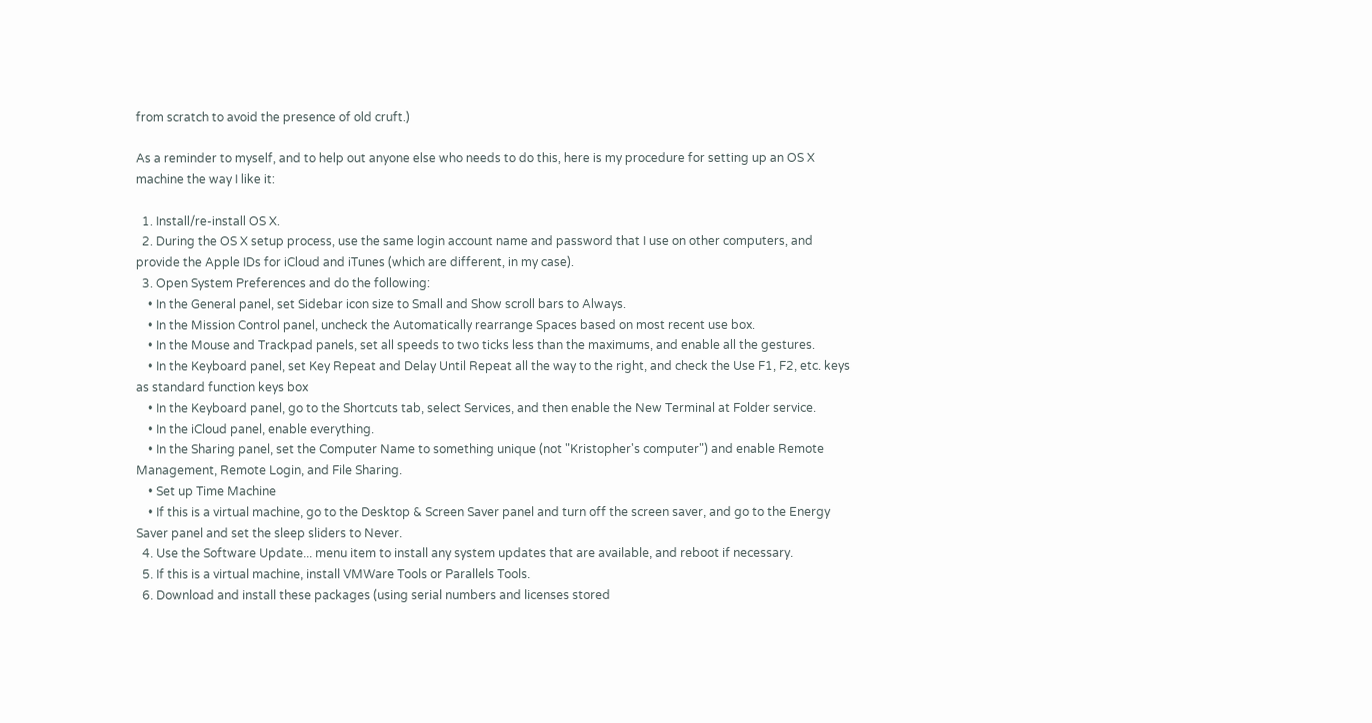from scratch to avoid the presence of old cruft.)

As a reminder to myself, and to help out anyone else who needs to do this, here is my procedure for setting up an OS X machine the way I like it:

  1. Install/re-install OS X.
  2. During the OS X setup process, use the same login account name and password that I use on other computers, and provide the Apple IDs for iCloud and iTunes (which are different, in my case).
  3. Open System Preferences and do the following:
    • In the General panel, set Sidebar icon size to Small and Show scroll bars to Always.
    • In the Mission Control panel, uncheck the Automatically rearrange Spaces based on most recent use box.
    • In the Mouse and Trackpad panels, set all speeds to two ticks less than the maximums, and enable all the gestures.
    • In the Keyboard panel, set Key Repeat and Delay Until Repeat all the way to the right, and check the Use F1, F2, etc. keys as standard function keys box
    • In the Keyboard panel, go to the Shortcuts tab, select Services, and then enable the New Terminal at Folder service.
    • In the iCloud panel, enable everything.
    • In the Sharing panel, set the Computer Name to something unique (not "Kristopher's computer") and enable Remote Management, Remote Login, and File Sharing.
    • Set up Time Machine
    • If this is a virtual machine, go to the Desktop & Screen Saver panel and turn off the screen saver, and go to the Energy Saver panel and set the sleep sliders to Never.
  4. Use the Software Update... menu item to install any system updates that are available, and reboot if necessary.
  5. If this is a virtual machine, install VMWare Tools or Parallels Tools.
  6. Download and install these packages (using serial numbers and licenses stored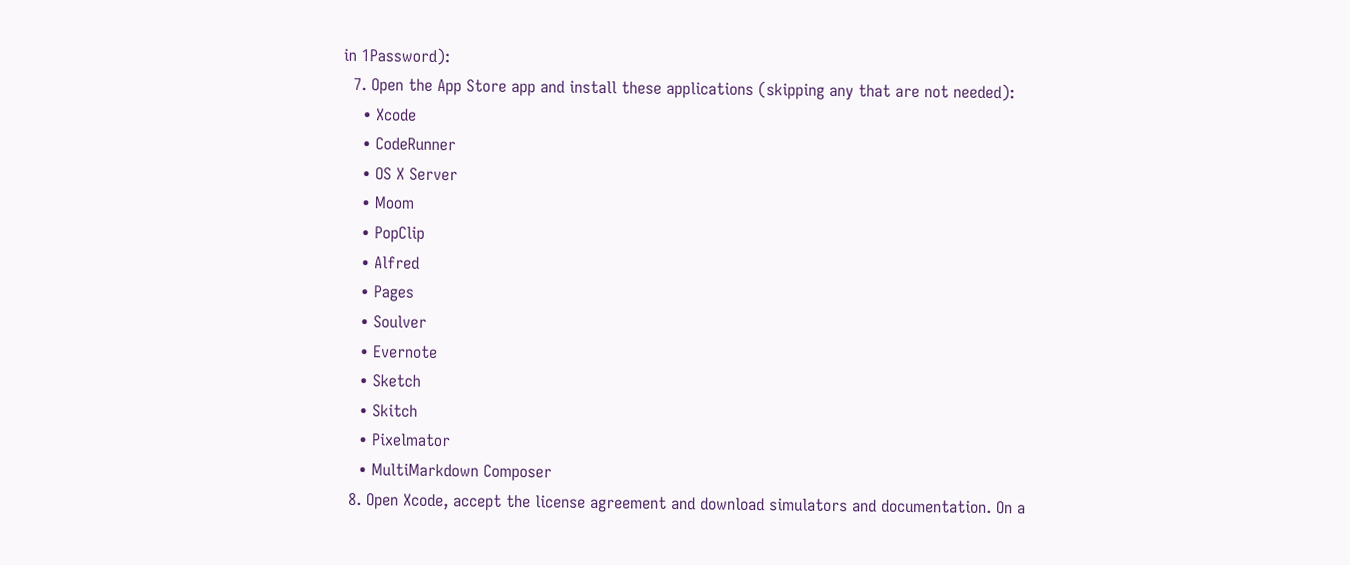in 1Password):
  7. Open the App Store app and install these applications (skipping any that are not needed):
    • Xcode
    • CodeRunner
    • OS X Server
    • Moom
    • PopClip
    • Alfred
    • Pages
    • Soulver
    • Evernote
    • Sketch
    • Skitch
    • Pixelmator
    • MultiMarkdown Composer
  8. Open Xcode, accept the license agreement and download simulators and documentation. On a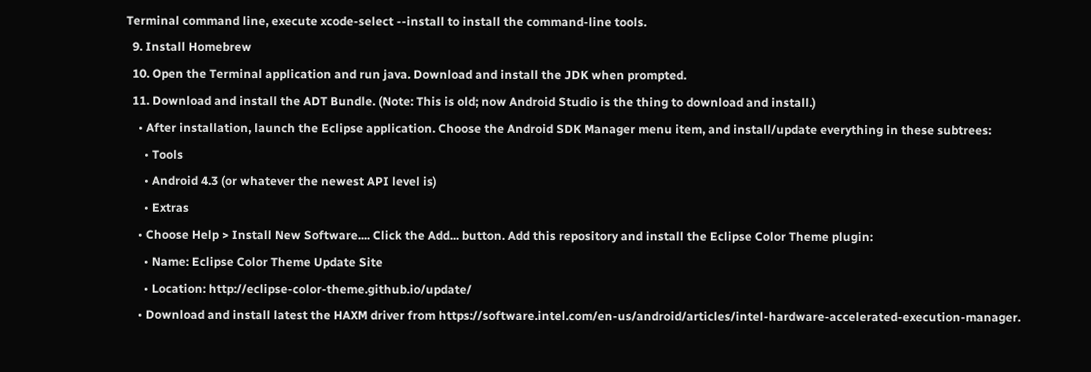Terminal command line, execute xcode-select --install to install the command-line tools.
  9. Install Homebrew
  10. Open the Terminal application and run java. Download and install the JDK when prompted.
  11. Download and install the ADT Bundle. (Note: This is old; now Android Studio is the thing to download and install.)
    • After installation, launch the Eclipse application. Choose the Android SDK Manager menu item, and install/update everything in these subtrees:
      • Tools
      • Android 4.3 (or whatever the newest API level is)
      • Extras
    • Choose Help > Install New Software.... Click the Add... button. Add this repository and install the Eclipse Color Theme plugin:
      • Name: Eclipse Color Theme Update Site
      • Location: http://eclipse-color-theme.github.io/update/
    • Download and install latest the HAXM driver from https://software.intel.com/en-us/android/articles/intel-hardware-accelerated-execution-manager.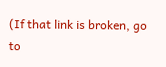(If that link is broken, go to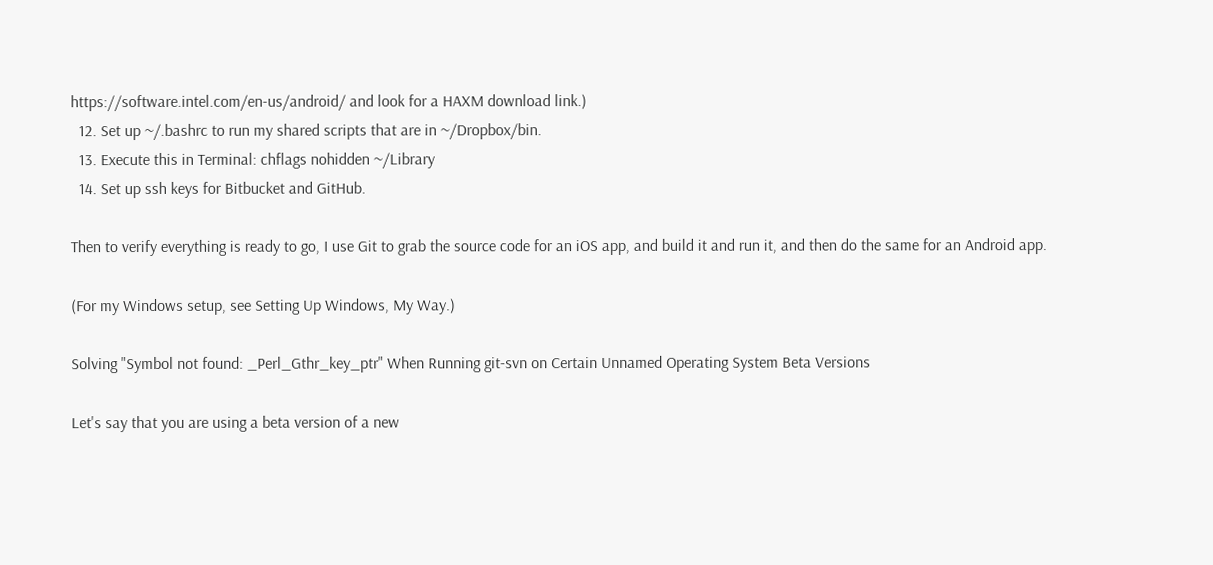https://software.intel.com/en-us/android/ and look for a HAXM download link.)
  12. Set up ~/.bashrc to run my shared scripts that are in ~/Dropbox/bin.
  13. Execute this in Terminal: chflags nohidden ~/Library
  14. Set up ssh keys for Bitbucket and GitHub.

Then to verify everything is ready to go, I use Git to grab the source code for an iOS app, and build it and run it, and then do the same for an Android app.

(For my Windows setup, see Setting Up Windows, My Way.)

Solving "Symbol not found: _Perl_Gthr_key_ptr" When Running git-svn on Certain Unnamed Operating System Beta Versions

Let's say that you are using a beta version of a new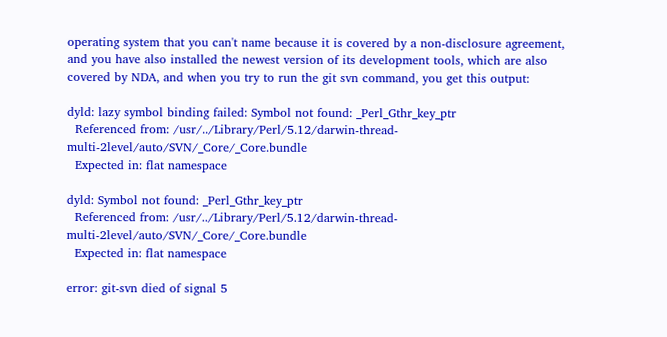operating system that you can't name because it is covered by a non-disclosure agreement, and you have also installed the newest version of its development tools, which are also covered by NDA, and when you try to run the git svn command, you get this output:

dyld: lazy symbol binding failed: Symbol not found: _Perl_Gthr_key_ptr
  Referenced from: /usr/../Library/Perl/5.12/darwin-thread-multi-2level/auto/SVN/_Core/_Core.bundle
  Expected in: flat namespace

dyld: Symbol not found: _Perl_Gthr_key_ptr
  Referenced from: /usr/../Library/Perl/5.12/darwin-thread-multi-2level/auto/SVN/_Core/_Core.bundle
  Expected in: flat namespace

error: git-svn died of signal 5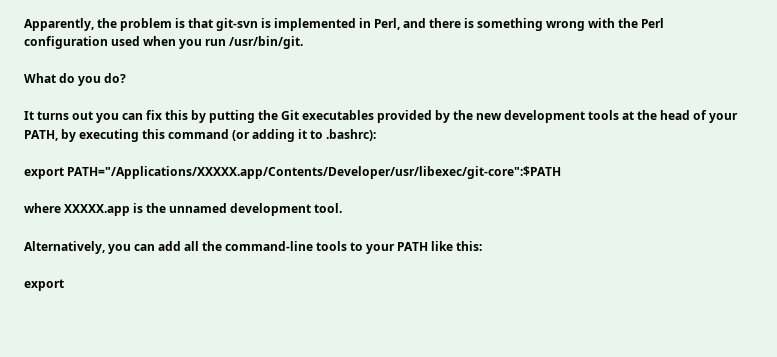Apparently, the problem is that git-svn is implemented in Perl, and there is something wrong with the Perl configuration used when you run /usr/bin/git.

What do you do?

It turns out you can fix this by putting the Git executables provided by the new development tools at the head of your PATH, by executing this command (or adding it to .bashrc):

export PATH="/Applications/XXXXX.app/Contents/Developer/usr/libexec/git-core":$PATH

where XXXXX.app is the unnamed development tool.

Alternatively, you can add all the command-line tools to your PATH like this:

export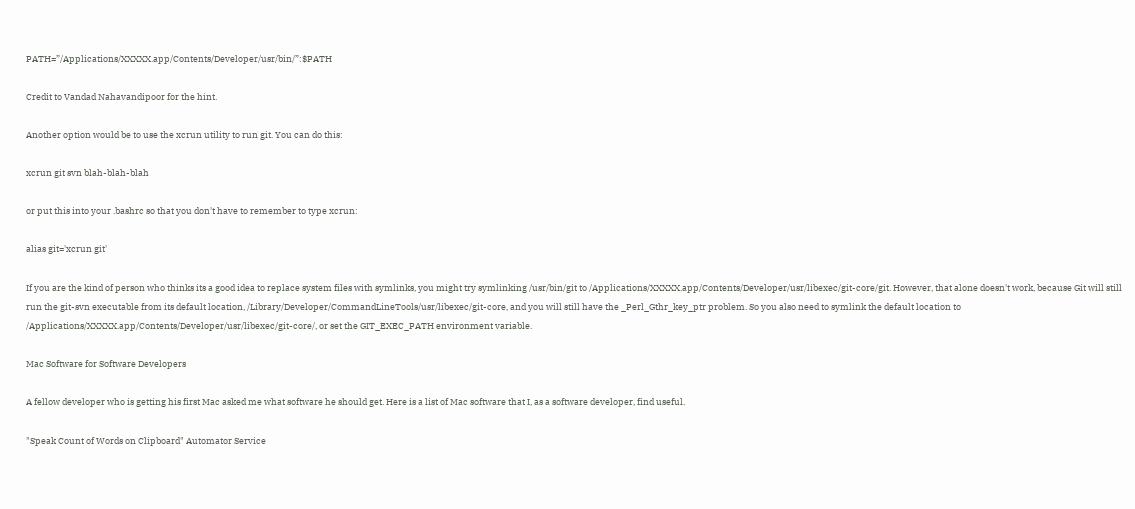PATH=”/Applications/XXXXX.app/Contents/Developer/usr/bin/”:$PATH

Credit to Vandad Nahavandipoor for the hint.

Another option would be to use the xcrun utility to run git. You can do this:

xcrun git svn blah-blah-blah

or put this into your .bashrc so that you don't have to remember to type xcrun:

alias git='xcrun git'

If you are the kind of person who thinks its a good idea to replace system files with symlinks, you might try symlinking /usr/bin/git to /Applications/XXXXX.app/Contents/Developer/usr/libexec/git-core/git. However, that alone doesn't work, because Git will still run the git-svn executable from its default location, /Library/Developer/CommandLineTools/usr/libexec/git-core, and you will still have the _Perl_Gthr_key_ptr problem. So you also need to symlink the default location to /Applications/XXXXX.app/Contents/Developer/usr/libexec/git-core/, or set the GIT_EXEC_PATH environment variable.

Mac Software for Software Developers

A fellow developer who is getting his first Mac asked me what software he should get. Here is a list of Mac software that I, as a software developer, find useful.

"Speak Count of Words on Clipboard" Automator Service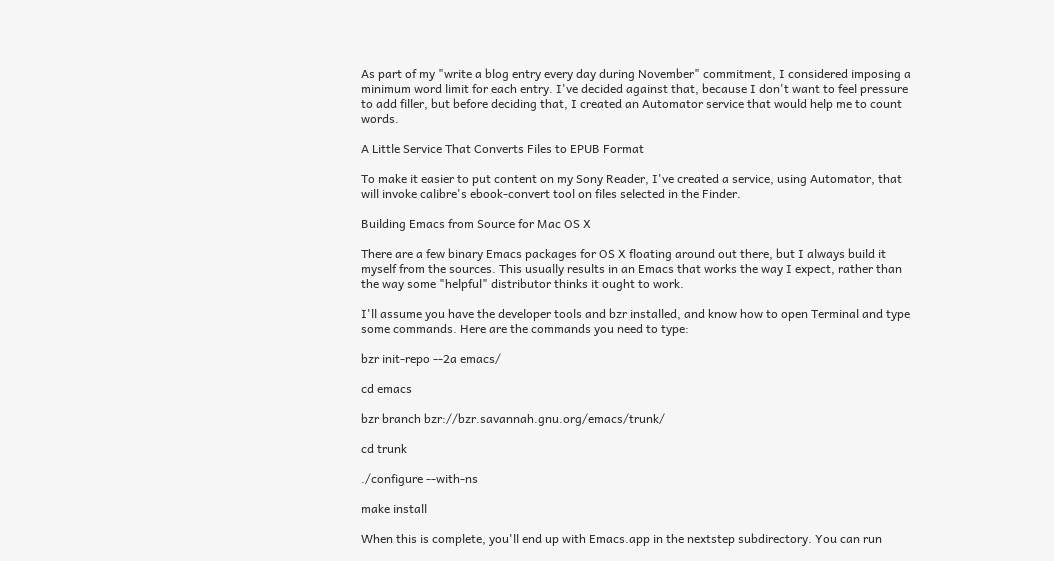As part of my "write a blog entry every day during November" commitment, I considered imposing a minimum word limit for each entry. I've decided against that, because I don't want to feel pressure to add filler, but before deciding that, I created an Automator service that would help me to count words.

A Little Service That Converts Files to EPUB Format

To make it easier to put content on my Sony Reader, I've created a service, using Automator, that will invoke calibre's ebook-convert tool on files selected in the Finder.

Building Emacs from Source for Mac OS X

There are a few binary Emacs packages for OS X floating around out there, but I always build it myself from the sources. This usually results in an Emacs that works the way I expect, rather than the way some "helpful" distributor thinks it ought to work.

I'll assume you have the developer tools and bzr installed, and know how to open Terminal and type some commands. Here are the commands you need to type:

bzr init-repo --2a emacs/

cd emacs

bzr branch bzr://bzr.savannah.gnu.org/emacs/trunk/

cd trunk

./configure --with-ns

make install

When this is complete, you'll end up with Emacs.app in the nextstep subdirectory. You can run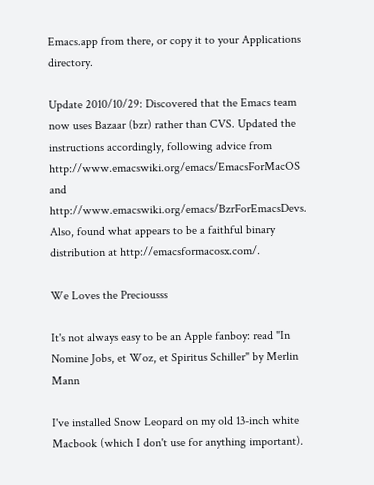Emacs.app from there, or copy it to your Applications directory.

Update 2010/10/29: Discovered that the Emacs team now uses Bazaar (bzr) rather than CVS. Updated the instructions accordingly, following advice from http://www.emacswiki.org/emacs/EmacsForMacOS and http://www.emacswiki.org/emacs/BzrForEmacsDevs. Also, found what appears to be a faithful binary distribution at http://emacsformacosx.com/.

We Loves the Preciousss

It's not always easy to be an Apple fanboy: read "In Nomine Jobs, et Woz, et Spiritus Schiller" by Merlin Mann

I've installed Snow Leopard on my old 13-inch white Macbook (which I don't use for anything important).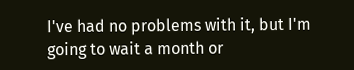I've had no problems with it, but I'm going to wait a month or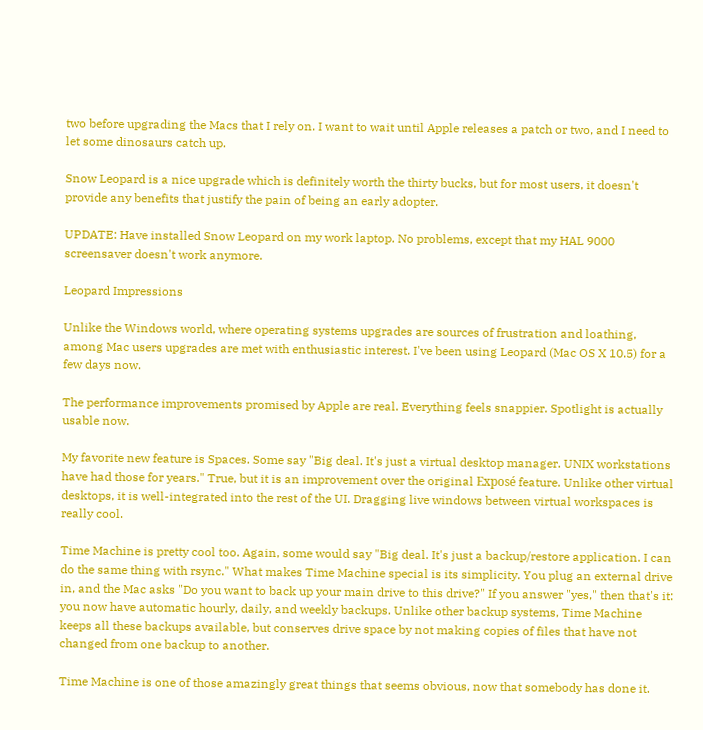two before upgrading the Macs that I rely on. I want to wait until Apple releases a patch or two, and I need to let some dinosaurs catch up.

Snow Leopard is a nice upgrade which is definitely worth the thirty bucks, but for most users, it doesn't provide any benefits that justify the pain of being an early adopter.

UPDATE: Have installed Snow Leopard on my work laptop. No problems, except that my HAL 9000 screensaver doesn't work anymore.

Leopard Impressions

Unlike the Windows world, where operating systems upgrades are sources of frustration and loathing, among Mac users upgrades are met with enthusiastic interest. I've been using Leopard (Mac OS X 10.5) for a few days now.

The performance improvements promised by Apple are real. Everything feels snappier. Spotlight is actually usable now.

My favorite new feature is Spaces. Some say "Big deal. It's just a virtual desktop manager. UNIX workstations have had those for years." True, but it is an improvement over the original Exposé feature. Unlike other virtual desktops, it is well-integrated into the rest of the UI. Dragging live windows between virtual workspaces is really cool.

Time Machine is pretty cool too. Again, some would say "Big deal. It's just a backup/restore application. I can do the same thing with rsync." What makes Time Machine special is its simplicity. You plug an external drive in, and the Mac asks "Do you want to back up your main drive to this drive?" If you answer "yes," then that's it: you now have automatic hourly, daily, and weekly backups. Unlike other backup systems, Time Machine keeps all these backups available, but conserves drive space by not making copies of files that have not changed from one backup to another.

Time Machine is one of those amazingly great things that seems obvious, now that somebody has done it.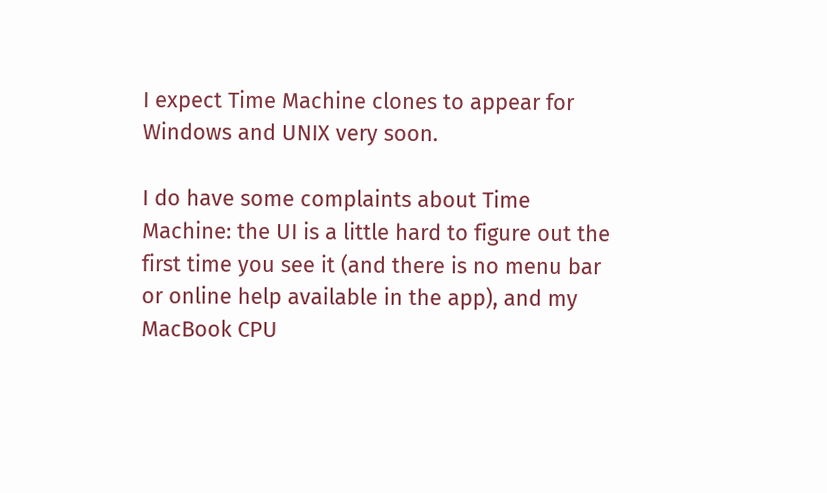I expect Time Machine clones to appear for Windows and UNIX very soon.

I do have some complaints about Time Machine: the UI is a little hard to figure out the first time you see it (and there is no menu bar or online help available in the app), and my MacBook CPU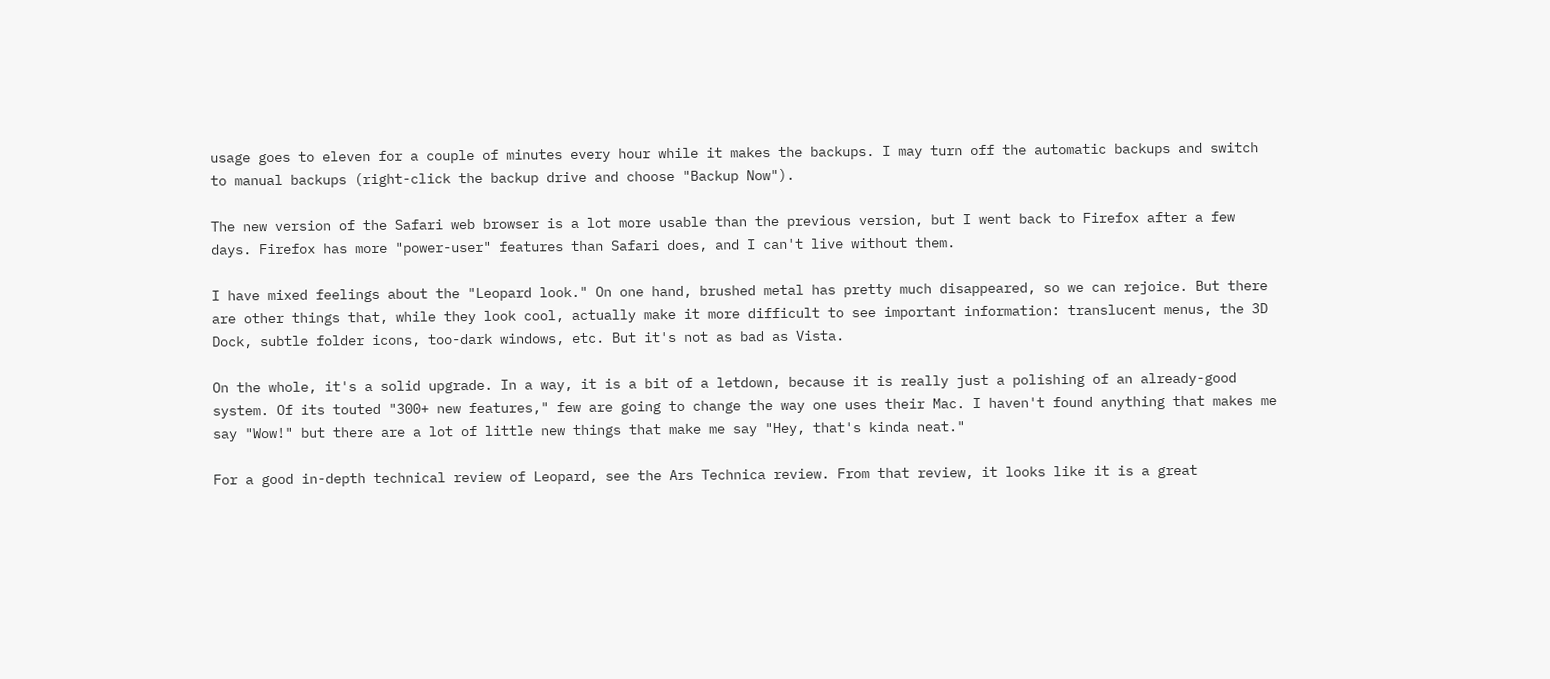usage goes to eleven for a couple of minutes every hour while it makes the backups. I may turn off the automatic backups and switch to manual backups (right-click the backup drive and choose "Backup Now").

The new version of the Safari web browser is a lot more usable than the previous version, but I went back to Firefox after a few days. Firefox has more "power-user" features than Safari does, and I can't live without them.

I have mixed feelings about the "Leopard look." On one hand, brushed metal has pretty much disappeared, so we can rejoice. But there are other things that, while they look cool, actually make it more difficult to see important information: translucent menus, the 3D Dock, subtle folder icons, too-dark windows, etc. But it's not as bad as Vista.

On the whole, it's a solid upgrade. In a way, it is a bit of a letdown, because it is really just a polishing of an already-good system. Of its touted "300+ new features," few are going to change the way one uses their Mac. I haven't found anything that makes me say "Wow!" but there are a lot of little new things that make me say "Hey, that's kinda neat."

For a good in-depth technical review of Leopard, see the Ars Technica review. From that review, it looks like it is a great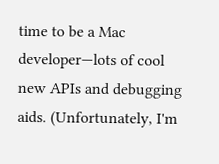time to be a Mac developer—lots of cool new APIs and debugging aids. (Unfortunately, I'm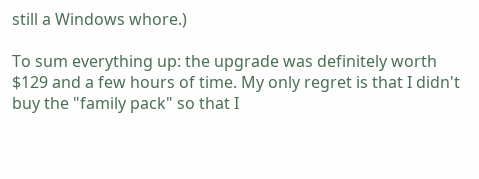still a Windows whore.)

To sum everything up: the upgrade was definitely worth $129 and a few hours of time. My only regret is that I didn't buy the "family pack" so that I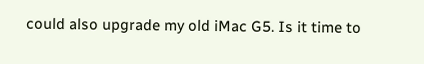could also upgrade my old iMac G5. Is it time to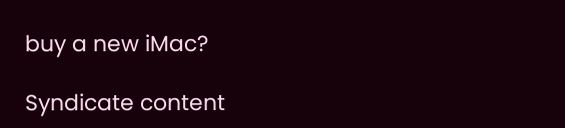buy a new iMac?

Syndicate content